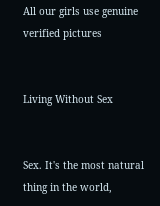All our girls use genuine verified pictures


Living Without Sex


Sex. It's the most natural thing in the world,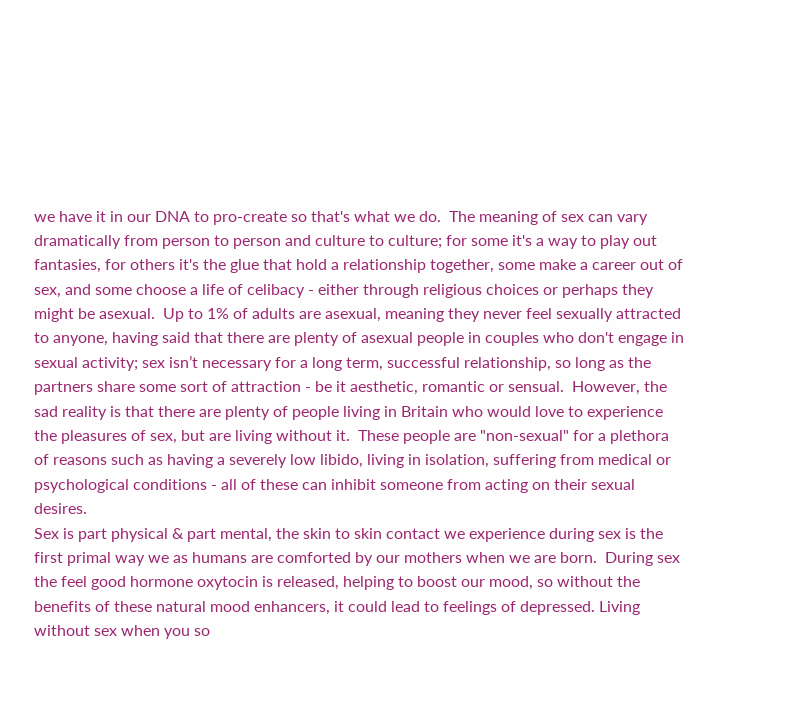we have it in our DNA to pro-create so that's what we do.  The meaning of sex can vary dramatically from person to person and culture to culture; for some it's a way to play out fantasies, for others it's the glue that hold a relationship together, some make a career out of sex, and some choose a life of celibacy - either through religious choices or perhaps they might be asexual.  Up to 1% of adults are asexual, meaning they never feel sexually attracted to anyone, having said that there are plenty of asexual people in couples who don't engage in sexual activity; sex isn’t necessary for a long term, successful relationship, so long as the partners share some sort of attraction - be it aesthetic, romantic or sensual.  However, the sad reality is that there are plenty of people living in Britain who would love to experience the pleasures of sex, but are living without it.  These people are "non-sexual" for a plethora of reasons such as having a severely low libido, living in isolation, suffering from medical or psychological conditions - all of these can inhibit someone from acting on their sexual desires.
Sex is part physical & part mental, the skin to skin contact we experience during sex is the first primal way we as humans are comforted by our mothers when we are born.  During sex the feel good hormone oxytocin is released, helping to boost our mood, so without the benefits of these natural mood enhancers, it could lead to feelings of depressed. Living without sex when you so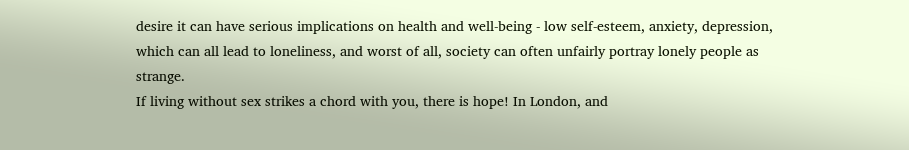desire it can have serious implications on health and well-being - low self-esteem, anxiety, depression, which can all lead to loneliness, and worst of all, society can often unfairly portray lonely people as strange.
If living without sex strikes a chord with you, there is hope! In London, and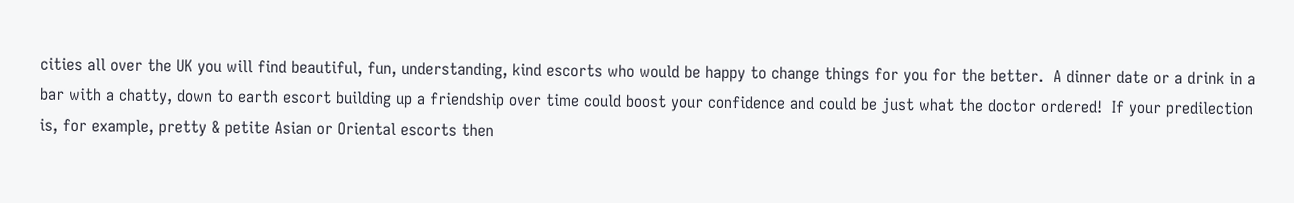cities all over the UK you will find beautiful, fun, understanding, kind escorts who would be happy to change things for you for the better.  A dinner date or a drink in a bar with a chatty, down to earth escort building up a friendship over time could boost your confidence and could be just what the doctor ordered!  If your predilection is, for example, pretty & petite Asian or Oriental escorts then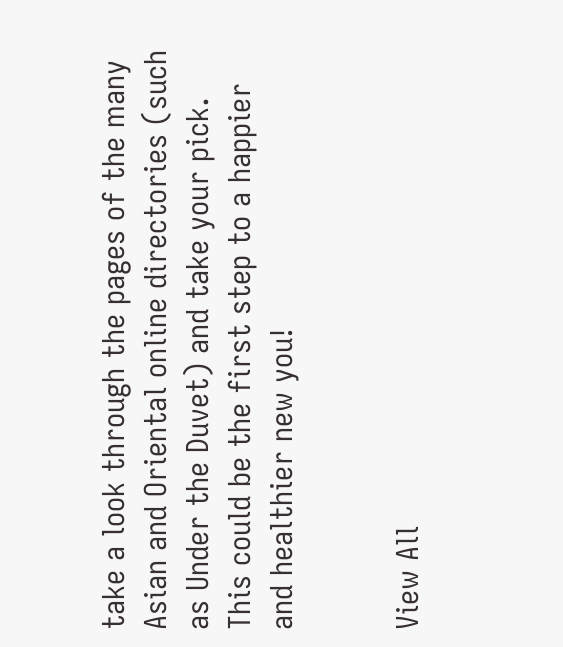take a look through the pages of the many Asian and Oriental online directories (such as Under the Duvet) and take your pick.  This could be the first step to a happier and healthier new you!


View All